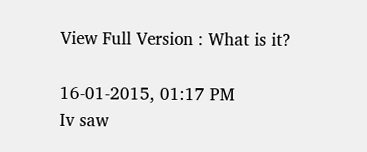View Full Version : What is it?

16-01-2015, 01:17 PM
Iv saw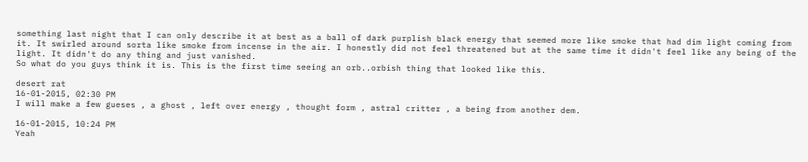something last night that I can only describe it at best as a ball of dark purplish black energy that seemed more like smoke that had dim light coming from it. It swirled around sorta like smoke from incense in the air. I honestly did not feel threatened but at the same time it didn't feel like any being of the light. It didn't do any thing and just vanished.
So what do you guys think it is. This is the first time seeing an orb..orbish thing that looked like this.

desert rat
16-01-2015, 02:30 PM
I will make a few gueses , a ghost , left over energy , thought form , astral critter , a being from another dem.

16-01-2015, 10:24 PM
Yeah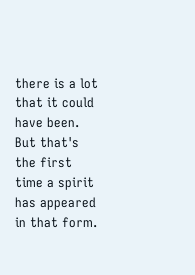there is a lot that it could have been. But that's the first time a spirit has appeared in that form.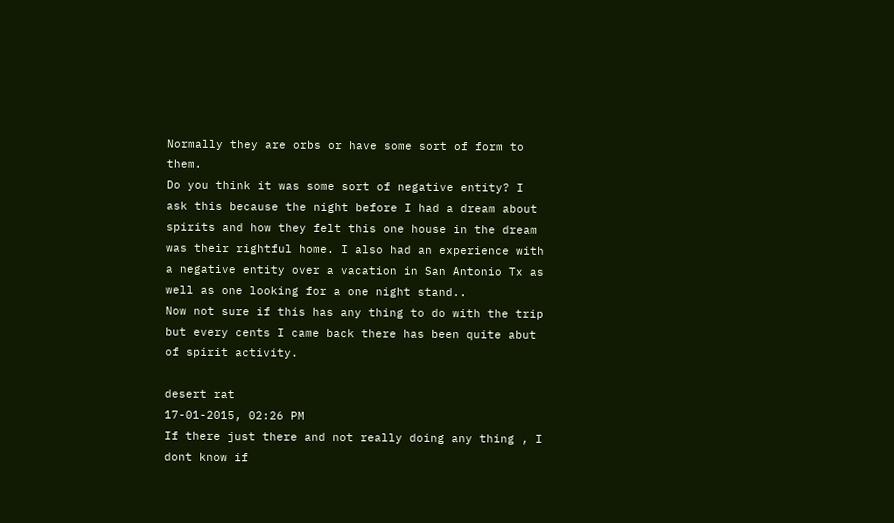Normally they are orbs or have some sort of form to them.
Do you think it was some sort of negative entity? I ask this because the night before I had a dream about spirits and how they felt this one house in the dream was their rightful home. I also had an experience with a negative entity over a vacation in San Antonio Tx as well as one looking for a one night stand..
Now not sure if this has any thing to do with the trip but every cents I came back there has been quite abut of spirit activity.

desert rat
17-01-2015, 02:26 PM
If there just there and not really doing any thing , I dont know if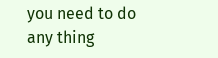you need to do any thing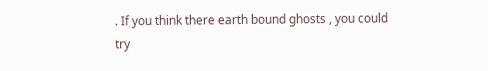. If you think there earth bound ghosts , you could try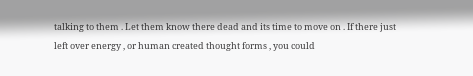talking to them . Let them know there dead and its time to move on . If there just left over energy , or human created thought forms , you could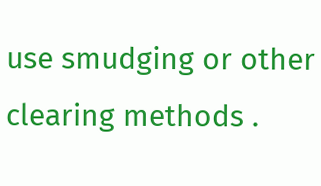use smudging or other clearing methods .